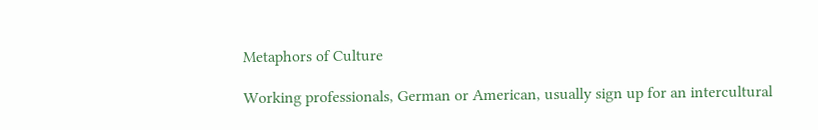Metaphors of Culture

Working professionals, German or American, usually sign up for an intercultural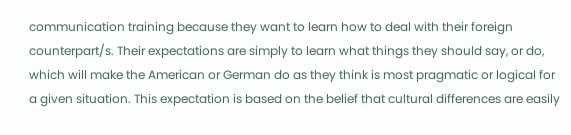communication training because they want to learn how to deal with their foreign counterpart/s. Their expectations are simply to learn what things they should say, or do, which will make the American or German do as they think is most pragmatic or logical for a given situation. This expectation is based on the belief that cultural differences are easily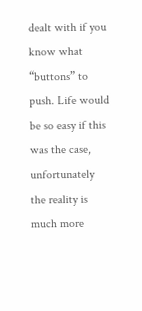dealt with if you know what “buttons” to push. Life would be so easy if this was the case, unfortunately the reality is much more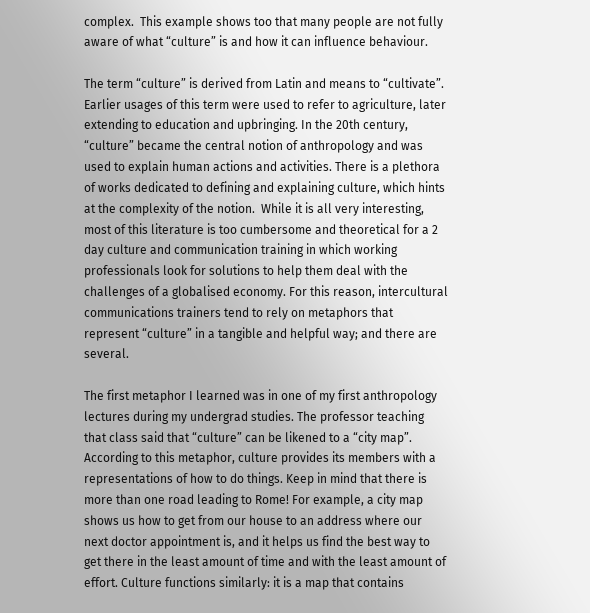complex.  This example shows too that many people are not fully aware of what “culture” is and how it can influence behaviour.

The term “culture” is derived from Latin and means to “cultivate”. Earlier usages of this term were used to refer to agriculture, later extending to education and upbringing. In the 20th century, “culture” became the central notion of anthropology and was used to explain human actions and activities. There is a plethora of works dedicated to defining and explaining culture, which hints at the complexity of the notion.  While it is all very interesting, most of this literature is too cumbersome and theoretical for a 2 day culture and communication training in which working professionals look for solutions to help them deal with the challenges of a globalised economy. For this reason, intercultural communications trainers tend to rely on metaphors that represent “culture” in a tangible and helpful way; and there are several.

The first metaphor I learned was in one of my first anthropology lectures during my undergrad studies. The professor teaching that class said that “culture” can be likened to a “city map”. According to this metaphor, culture provides its members with a representations of how to do things. Keep in mind that there is more than one road leading to Rome! For example, a city map shows us how to get from our house to an address where our next doctor appointment is, and it helps us find the best way to get there in the least amount of time and with the least amount of effort. Culture functions similarly: it is a map that contains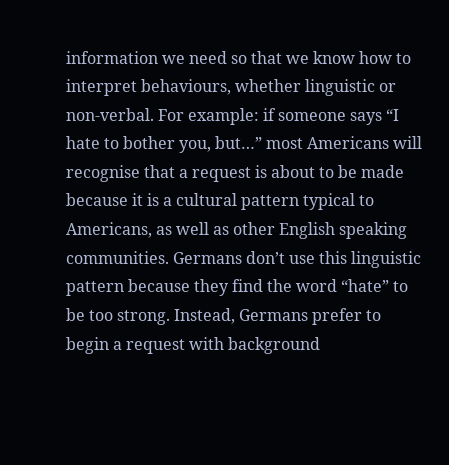information we need so that we know how to interpret behaviours, whether linguistic or non-verbal. For example: if someone says “I hate to bother you, but…” most Americans will recognise that a request is about to be made because it is a cultural pattern typical to Americans, as well as other English speaking communities. Germans don’t use this linguistic pattern because they find the word “hate” to be too strong. Instead, Germans prefer to begin a request with background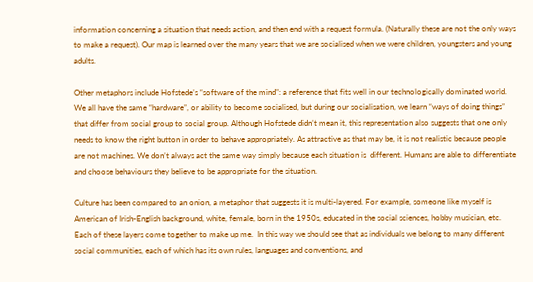information concerning a situation that needs action, and then end with a request formula. (Naturally these are not the only ways to make a request). Our map is learned over the many years that we are socialised when we were children, youngsters and young adults.

Other metaphors include Hofstede’s “software of the mind”: a reference that fits well in our technologically dominated world. We all have the same “hardware”, or ability to become socialised, but during our socialisation, we learn “ways of doing things” that differ from social group to social group. Although Hofstede didn’t mean it, this representation also suggests that one only needs to know the right button in order to behave appropriately. As attractive as that may be, it is not realistic because people are not machines. We don’t always act the same way simply because each situation is  different. Humans are able to differentiate and choose behaviours they believe to be appropriate for the situation.

Culture has been compared to an onion, a metaphor that suggests it is multi-layered. For example, someone like myself is American of Irish-English background, white, female, born in the 1950s, educated in the social sciences, hobby musician, etc. Each of these layers come together to make up me.  In this way we should see that as individuals we belong to many different social communities, each of which has its own rules, languages and conventions, and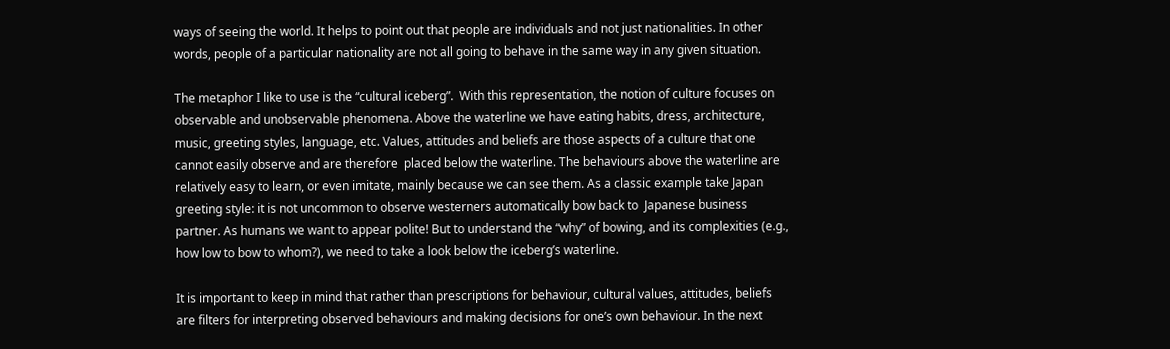ways of seeing the world. It helps to point out that people are individuals and not just nationalities. In other words, people of a particular nationality are not all going to behave in the same way in any given situation.

The metaphor I like to use is the “cultural iceberg”.  With this representation, the notion of culture focuses on observable and unobservable phenomena. Above the waterline we have eating habits, dress, architecture, music, greeting styles, language, etc. Values, attitudes and beliefs are those aspects of a culture that one cannot easily observe and are therefore  placed below the waterline. The behaviours above the waterline are relatively easy to learn, or even imitate, mainly because we can see them. As a classic example take Japan greeting style: it is not uncommon to observe westerners automatically bow back to  Japanese business partner. As humans we want to appear polite! But to understand the “why” of bowing, and its complexities (e.g., how low to bow to whom?), we need to take a look below the iceberg’s waterline.

It is important to keep in mind that rather than prescriptions for behaviour, cultural values, attitudes, beliefs are filters for interpreting observed behaviours and making decisions for one’s own behaviour. In the next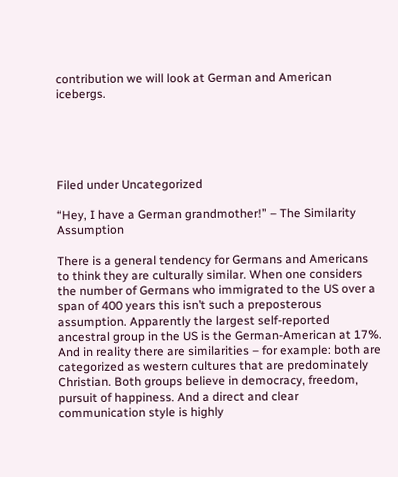contribution we will look at German and American icebergs.





Filed under Uncategorized

“Hey, I have a German grandmother!” – The Similarity Assumption

There is a general tendency for Germans and Americans to think they are culturally similar. When one considers the number of Germans who immigrated to the US over a span of 400 years this isn’t such a preposterous assumption. Apparently the largest self-reported ancestral group in the US is the German-American at 17%.  And in reality there are similarities – for example: both are categorized as western cultures that are predominately Christian. Both groups believe in democracy, freedom, pursuit of happiness. And a direct and clear communication style is highly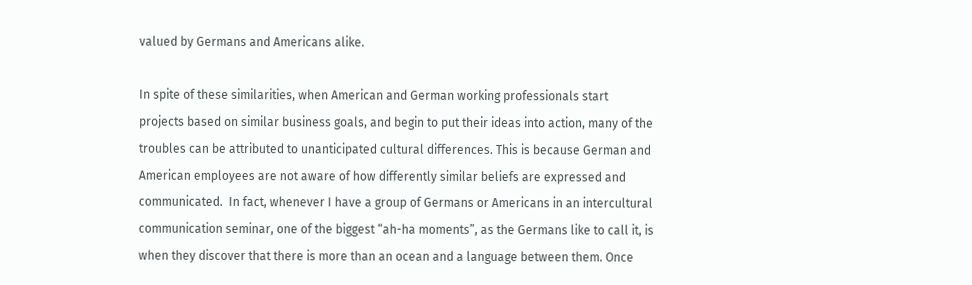valued by Germans and Americans alike.

In spite of these similarities, when American and German working professionals start projects based on similar business goals, and begin to put their ideas into action, many of the troubles can be attributed to unanticipated cultural differences. This is because German and American employees are not aware of how differently similar beliefs are expressed and communicated.  In fact, whenever I have a group of Germans or Americans in an intercultural communication seminar, one of the biggest “ah-ha moments”, as the Germans like to call it, is when they discover that there is more than an ocean and a language between them. Once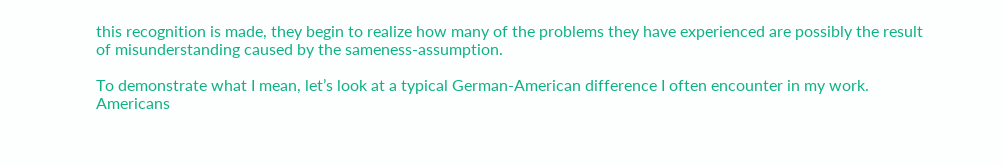this recognition is made, they begin to realize how many of the problems they have experienced are possibly the result of misunderstanding caused by the sameness-assumption.

To demonstrate what I mean, let’s look at a typical German-American difference I often encounter in my work. Americans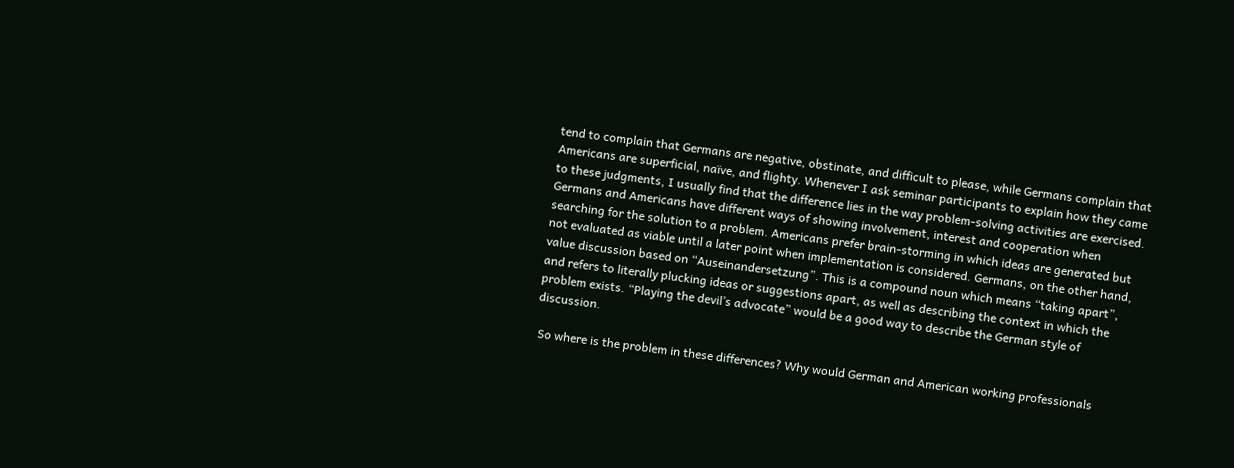tend to complain that Germans are negative, obstinate, and difficult to please, while Germans complain that Americans are superficial, naïve, and flighty. Whenever I ask seminar participants to explain how they came to these judgments, I usually find that the difference lies in the way problem-solving activities are exercised. Germans and Americans have different ways of showing involvement, interest and cooperation when searching for the solution to a problem. Americans prefer brain-storming in which ideas are generated but not evaluated as viable until a later point when implementation is considered. Germans, on the other hand, value discussion based on “Auseinandersetzung”. This is a compound noun which means “taking apart”, and refers to literally plucking ideas or suggestions apart, as well as describing the context in which the problem exists. “Playing the devil’s advocate” would be a good way to describe the German style of discussion.

 So where is the problem in these differences? Why would German and American working professionals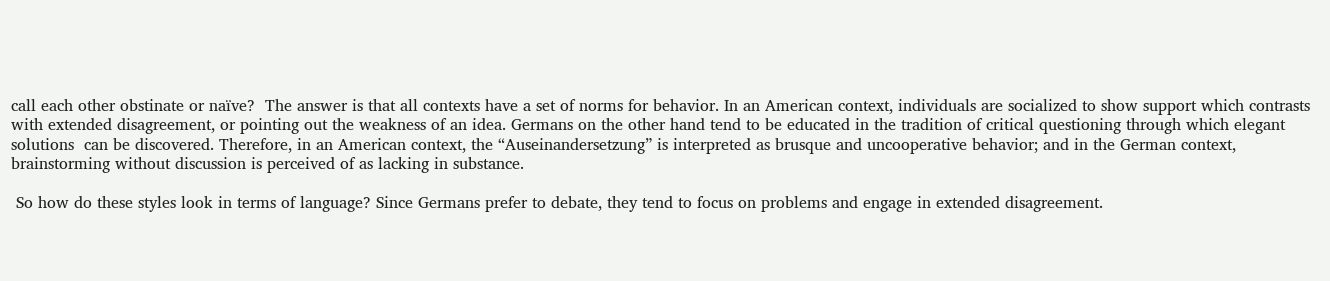call each other obstinate or naïve?  The answer is that all contexts have a set of norms for behavior. In an American context, individuals are socialized to show support which contrasts with extended disagreement, or pointing out the weakness of an idea. Germans on the other hand tend to be educated in the tradition of critical questioning through which elegant solutions  can be discovered. Therefore, in an American context, the “Auseinandersetzung” is interpreted as brusque and uncooperative behavior; and in the German context, brainstorming without discussion is perceived of as lacking in substance.

 So how do these styles look in terms of language? Since Germans prefer to debate, they tend to focus on problems and engage in extended disagreement.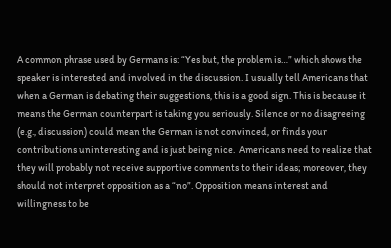A common phrase used by Germans is: “Yes but, the problem is…” which shows the speaker is interested and involved in the discussion. I usually tell Americans that when a German is debating their suggestions, this is a good sign. This is because it means the German counterpart is taking you seriously. Silence or no disagreeing (e.g., discussion) could mean the German is not convinced, or finds your contributions uninteresting and is just being nice.  Americans need to realize that they will probably not receive supportive comments to their ideas; moreover, they should not interpret opposition as a “no”. Opposition means interest and willingness to be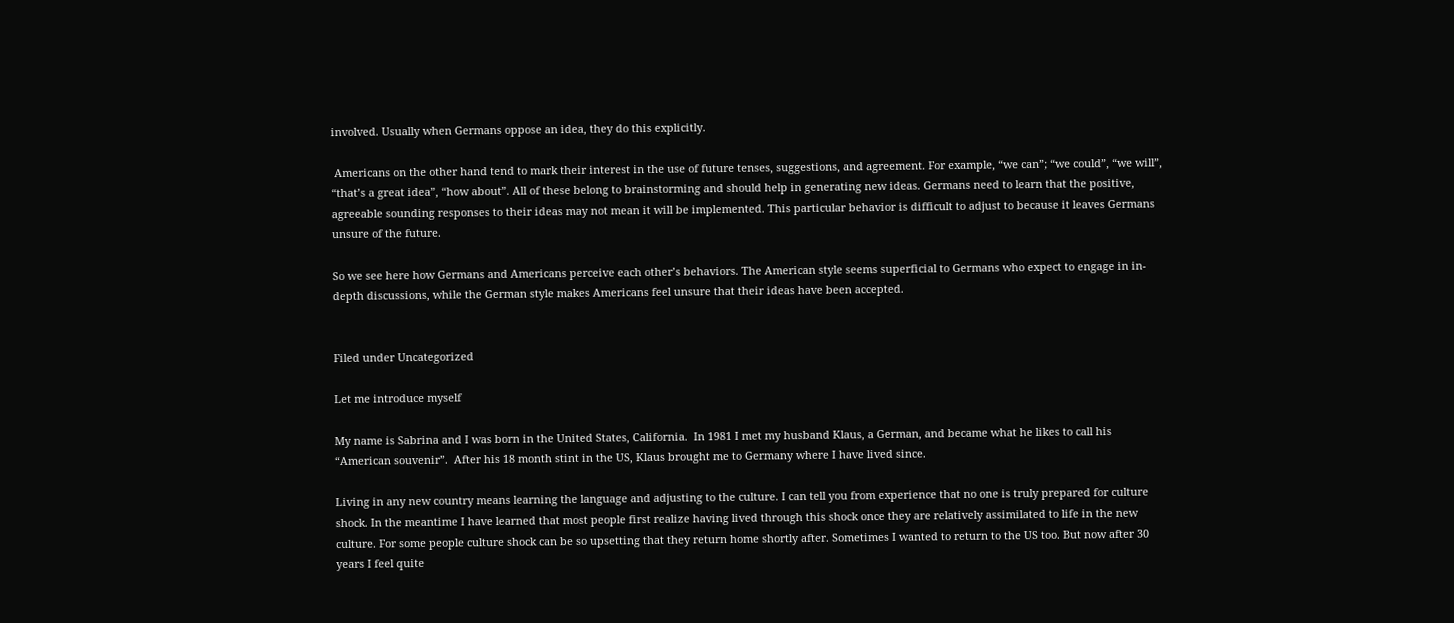involved. Usually when Germans oppose an idea, they do this explicitly.

 Americans on the other hand tend to mark their interest in the use of future tenses, suggestions, and agreement. For example, “we can”; “we could”, “we will”, “that’s a great idea”, “how about”. All of these belong to brainstorming and should help in generating new ideas. Germans need to learn that the positive, agreeable sounding responses to their ideas may not mean it will be implemented. This particular behavior is difficult to adjust to because it leaves Germans unsure of the future.

So we see here how Germans and Americans perceive each other’s behaviors. The American style seems superficial to Germans who expect to engage in in-depth discussions, while the German style makes Americans feel unsure that their ideas have been accepted.


Filed under Uncategorized

Let me introduce myself

My name is Sabrina and I was born in the United States, California.  In 1981 I met my husband Klaus, a German, and became what he likes to call his “American souvenir”.  After his 18 month stint in the US, Klaus brought me to Germany where I have lived since.

Living in any new country means learning the language and adjusting to the culture. I can tell you from experience that no one is truly prepared for culture shock. In the meantime I have learned that most people first realize having lived through this shock once they are relatively assimilated to life in the new culture. For some people culture shock can be so upsetting that they return home shortly after. Sometimes I wanted to return to the US too. But now after 30 years I feel quite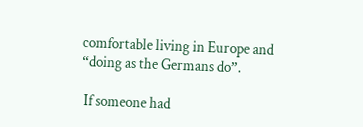comfortable living in Europe and “doing as the Germans do”.

 If someone had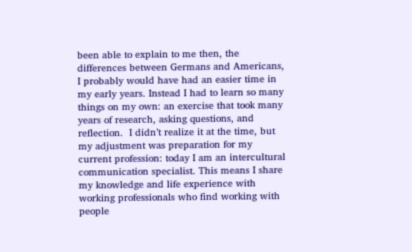been able to explain to me then, the differences between Germans and Americans, I probably would have had an easier time in my early years. Instead I had to learn so many things on my own: an exercise that took many years of research, asking questions, and reflection.  I didn’t realize it at the time, but my adjustment was preparation for my current profession: today I am an intercultural communication specialist. This means I share my knowledge and life experience with working professionals who find working with people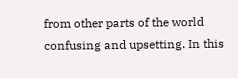from other parts of the world confusing and upsetting. In this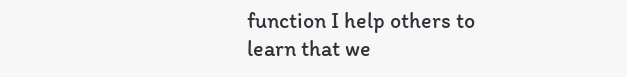function I help others to learn that we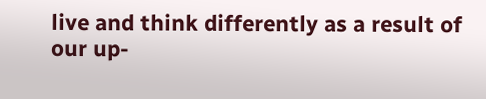live and think differently as a result of our up-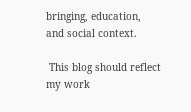bringing, education, and social context.

 This blog should reflect my work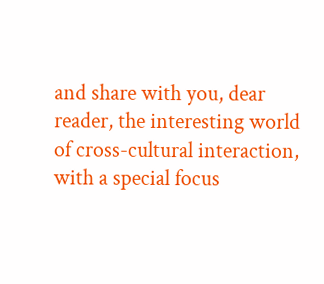and share with you, dear reader, the interesting world of cross-cultural interaction, with a special focus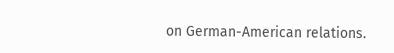on German-American relations.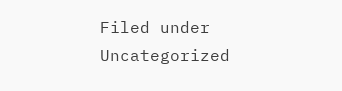Filed under Uncategorized